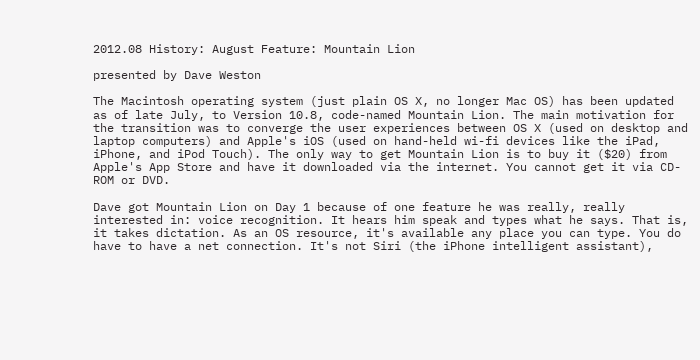2012.08 History: August Feature: Mountain Lion

presented by Dave Weston

The Macintosh operating system (just plain OS X, no longer Mac OS) has been updated as of late July, to Version 10.8, code-named Mountain Lion. The main motivation for the transition was to converge the user experiences between OS X (used on desktop and laptop computers) and Apple's iOS (used on hand-held wi-fi devices like the iPad, iPhone, and iPod Touch). The only way to get Mountain Lion is to buy it ($20) from Apple's App Store and have it downloaded via the internet. You cannot get it via CD-ROM or DVD.

Dave got Mountain Lion on Day 1 because of one feature he was really, really interested in: voice recognition. It hears him speak and types what he says. That is, it takes dictation. As an OS resource, it's available any place you can type. You do have to have a net connection. It's not Siri (the iPhone intelligent assistant),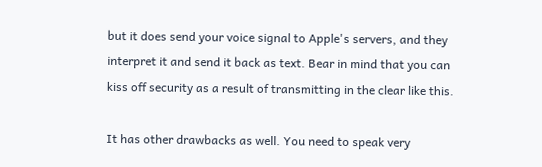but it does send your voice signal to Apple's servers, and they interpret it and send it back as text. Bear in mind that you can kiss off security as a result of transmitting in the clear like this.

It has other drawbacks as well. You need to speak very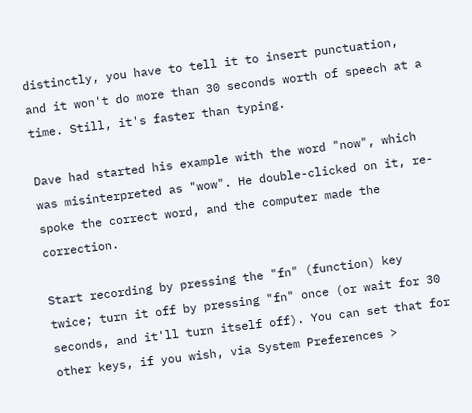distinctly, you have to tell it to insert punctuation, and it won't do more than 30 seconds worth of speech at a time. Still, it's faster than typing.

Dave had started his example with the word "now", which was misinterpreted as "wow". He double-clicked on it, re-spoke the correct word, and the computer made the correction.

Start recording by pressing the "fn" (function) key twice; turn it off by pressing "fn" once (or wait for 30 seconds, and it'll turn itself off). You can set that for other keys, if you wish, via System Preferences >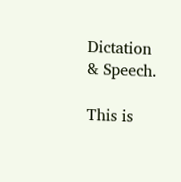Dictation & Speech.

This is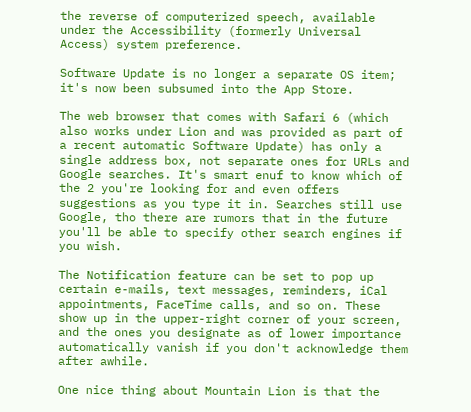the reverse of computerized speech, available under the Accessibility (formerly Universal Access) system preference.

Software Update is no longer a separate OS item; it's now been subsumed into the App Store.

The web browser that comes with Safari 6 (which also works under Lion and was provided as part of a recent automatic Software Update) has only a single address box, not separate ones for URLs and Google searches. It's smart enuf to know which of the 2 you're looking for and even offers suggestions as you type it in. Searches still use Google, tho there are rumors that in the future you'll be able to specify other search engines if you wish.

The Notification feature can be set to pop up certain e-mails, text messages, reminders, iCal appointments, FaceTime calls, and so on. These show up in the upper-right corner of your screen, and the ones you designate as of lower importance automatically vanish if you don't acknowledge them after awhile.

One nice thing about Mountain Lion is that the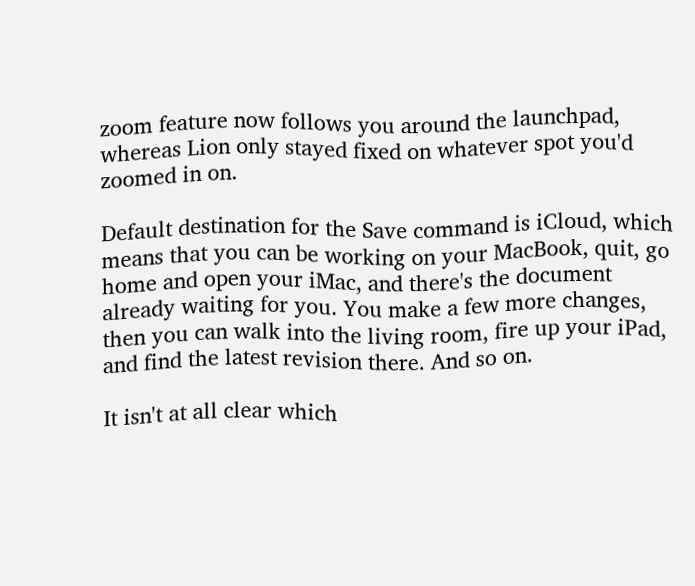zoom feature now follows you around the launchpad, whereas Lion only stayed fixed on whatever spot you'd zoomed in on.

Default destination for the Save command is iCloud, which means that you can be working on your MacBook, quit, go home and open your iMac, and there's the document already waiting for you. You make a few more changes, then you can walk into the living room, fire up your iPad, and find the latest revision there. And so on.

It isn't at all clear which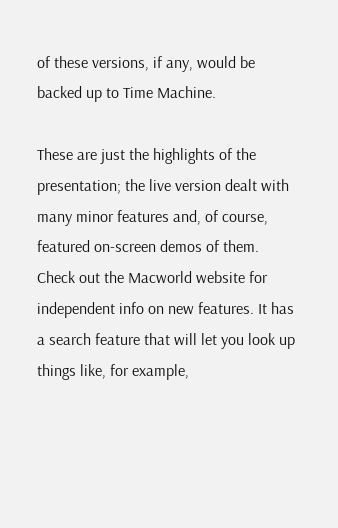of these versions, if any, would be backed up to Time Machine.

These are just the highlights of the presentation; the live version dealt with many minor features and, of course, featured on-screen demos of them. Check out the Macworld website for independent info on new features. It has a search feature that will let you look up things like, for example,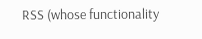RSS (whose functionality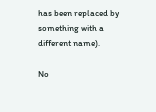has been replaced by something with a different name).

No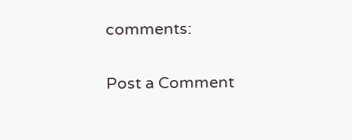comments:

Post a Comment